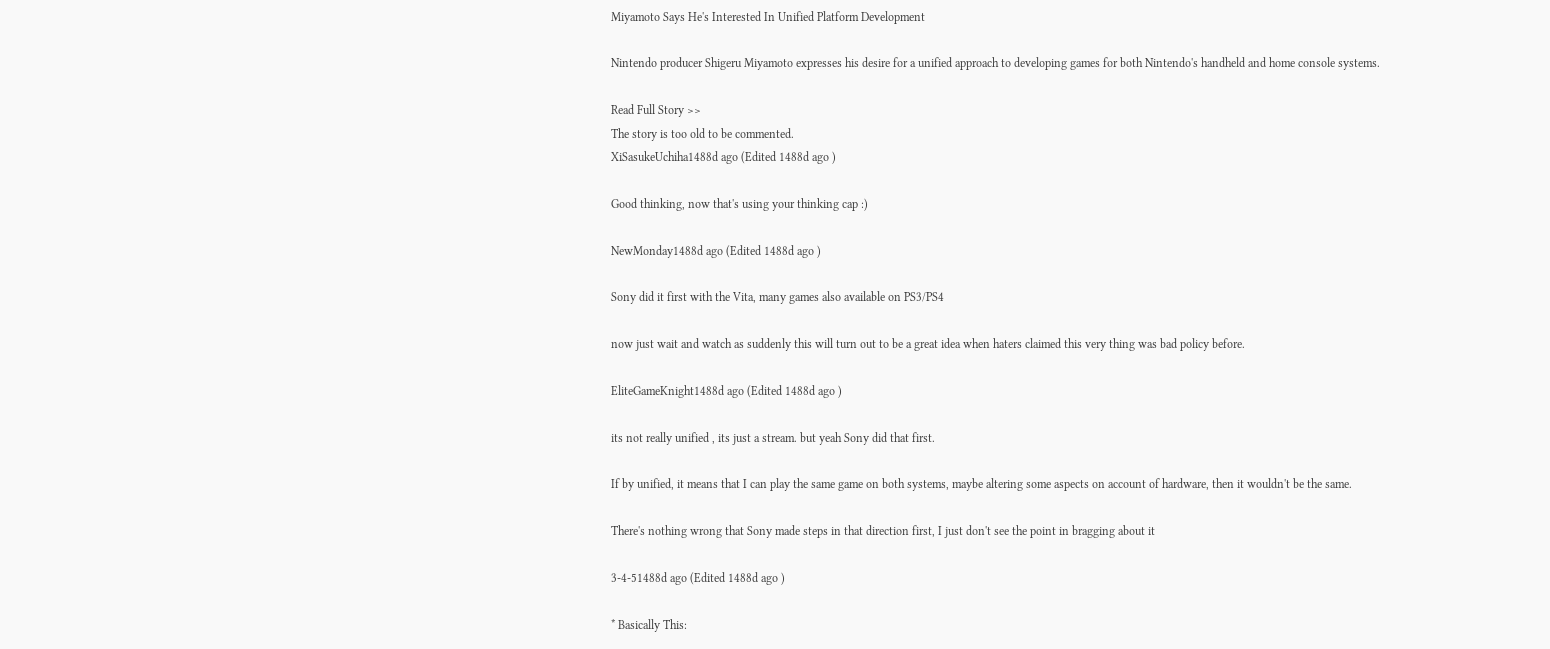Miyamoto Says He's Interested In Unified Platform Development

Nintendo producer Shigeru Miyamoto expresses his desire for a unified approach to developing games for both Nintendo's handheld and home console systems.

Read Full Story >>
The story is too old to be commented.
XiSasukeUchiha1488d ago (Edited 1488d ago )

Good thinking, now that's using your thinking cap :)

NewMonday1488d ago (Edited 1488d ago )

Sony did it first with the Vita, many games also available on PS3/PS4

now just wait and watch as suddenly this will turn out to be a great idea when haters claimed this very thing was bad policy before.

EliteGameKnight1488d ago (Edited 1488d ago )

its not really unified , its just a stream. but yeah Sony did that first.

If by unified, it means that I can play the same game on both systems, maybe altering some aspects on account of hardware, then it wouldn't be the same.

There's nothing wrong that Sony made steps in that direction first, I just don't see the point in bragging about it

3-4-51488d ago (Edited 1488d ago )

* Basically This: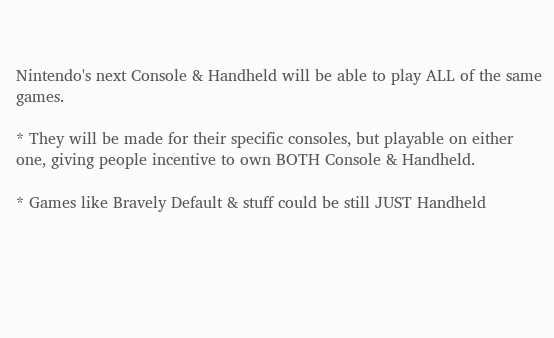Nintendo's next Console & Handheld will be able to play ALL of the same games.

* They will be made for their specific consoles, but playable on either one, giving people incentive to own BOTH Console & Handheld.

* Games like Bravely Default & stuff could be still JUST Handheld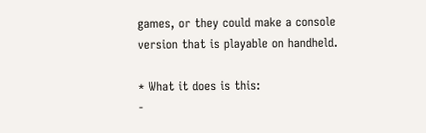games, or they could make a console version that is playable on handheld.

* What it does is this:
-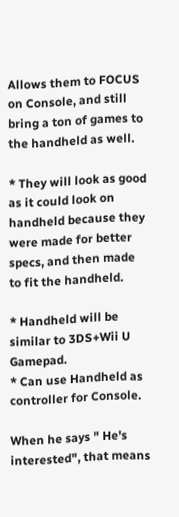Allows them to FOCUS on Console, and still bring a ton of games to the handheld as well.

* They will look as good as it could look on handheld because they were made for better specs, and then made to fit the handheld.

* Handheld will be similar to 3DS+Wii U Gamepad.
* Can use Handheld as controller for Console.

When he says " He's interested", that means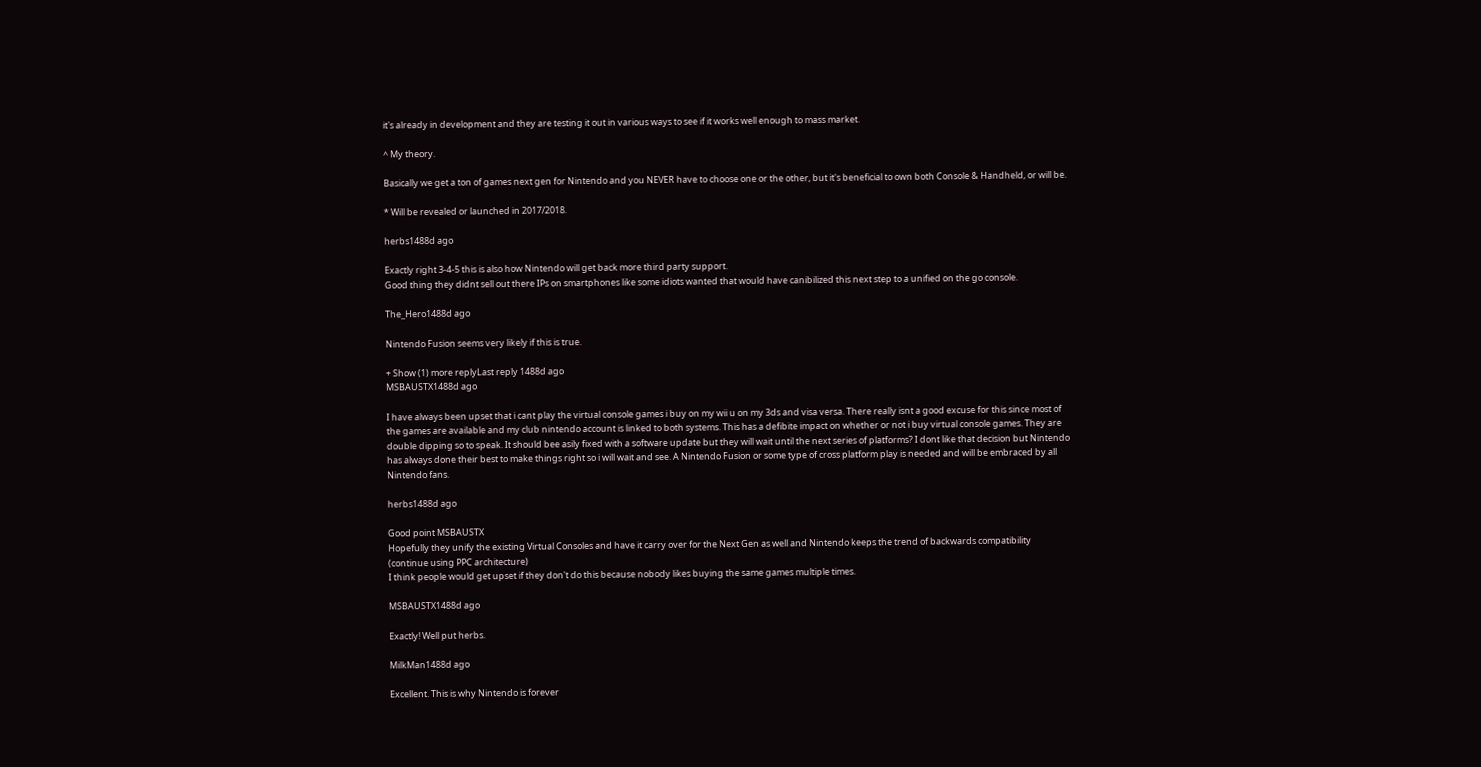it's already in development and they are testing it out in various ways to see if it works well enough to mass market.

^ My theory.

Basically we get a ton of games next gen for Nintendo and you NEVER have to choose one or the other, but it's beneficial to own both Console & Handheld, or will be.

* Will be revealed or launched in 2017/2018.

herbs1488d ago

Exactly right 3-4-5 this is also how Nintendo will get back more third party support.
Good thing they didnt sell out there IPs on smartphones like some idiots wanted that would have canibilized this next step to a unified on the go console.

The_Hero1488d ago

Nintendo Fusion seems very likely if this is true.

+ Show (1) more replyLast reply 1488d ago
MSBAUSTX1488d ago

I have always been upset that i cant play the virtual console games i buy on my wii u on my 3ds and visa versa. There really isnt a good excuse for this since most of the games are available and my club nintendo account is linked to both systems. This has a defibite impact on whether or not i buy virtual console games. They are double dipping so to speak. It should bee asily fixed with a software update but they will wait until the next series of platforms? I dont like that decision but Nintendo has always done their best to make things right so i will wait and see. A Nintendo Fusion or some type of cross platform play is needed and will be embraced by all Nintendo fans.

herbs1488d ago

Good point MSBAUSTX
Hopefully they unify the existing Virtual Consoles and have it carry over for the Next Gen as well and Nintendo keeps the trend of backwards compatibility (continue using PPC architecture)
I think people would get upset if they don't do this because nobody likes buying the same games multiple times.

MSBAUSTX1488d ago

Exactly! Well put herbs.

MilkMan1488d ago

Excellent. This is why Nintendo is forever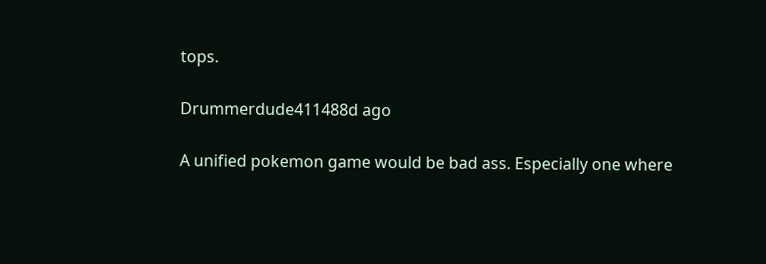tops.

Drummerdude411488d ago

A unified pokemon game would be bad ass. Especially one where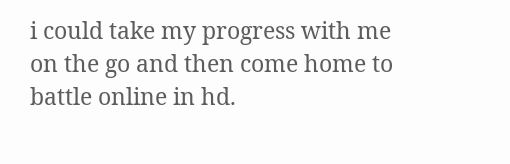i could take my progress with me on the go and then come home to battle online in hd.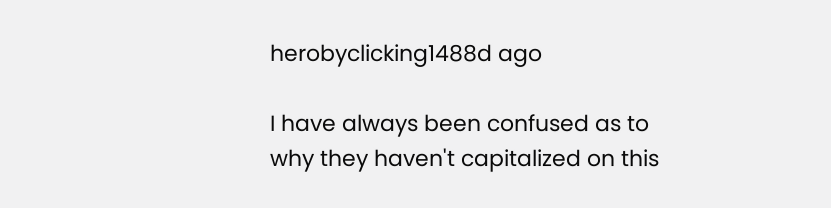herobyclicking1488d ago

I have always been confused as to why they haven't capitalized on this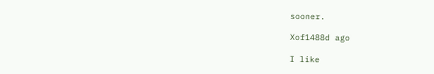sooner.

Xof1488d ago

I like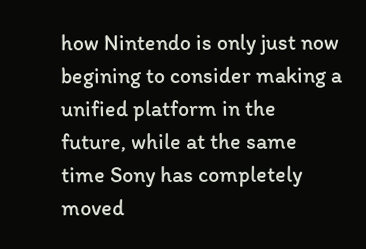how Nintendo is only just now begining to consider making a unified platform in the future, while at the same time Sony has completely moved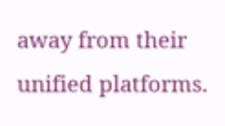away from their unified platforms.